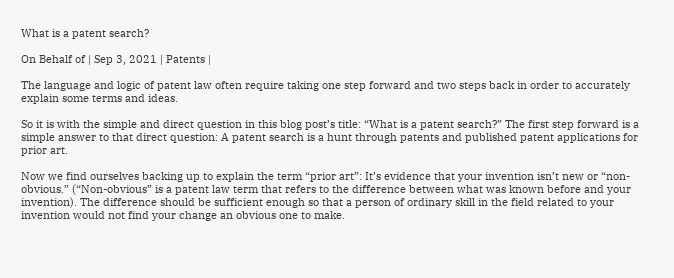What is a patent search?

On Behalf of | Sep 3, 2021 | Patents |

The language and logic of patent law often require taking one step forward and two steps back in order to accurately explain some terms and ideas.

So it is with the simple and direct question in this blog post’s title: “What is a patent search?” The first step forward is a simple answer to that direct question: A patent search is a hunt through patents and published patent applications for prior art.

Now we find ourselves backing up to explain the term “prior art”: It’s evidence that your invention isn’t new or “non-obvious.” (“Non-obvious” is a patent law term that refers to the difference between what was known before and your invention). The difference should be sufficient enough so that a person of ordinary skill in the field related to your invention would not find your change an obvious one to make.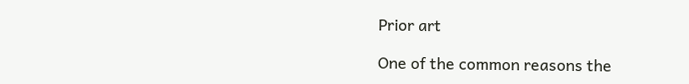Prior art

One of the common reasons the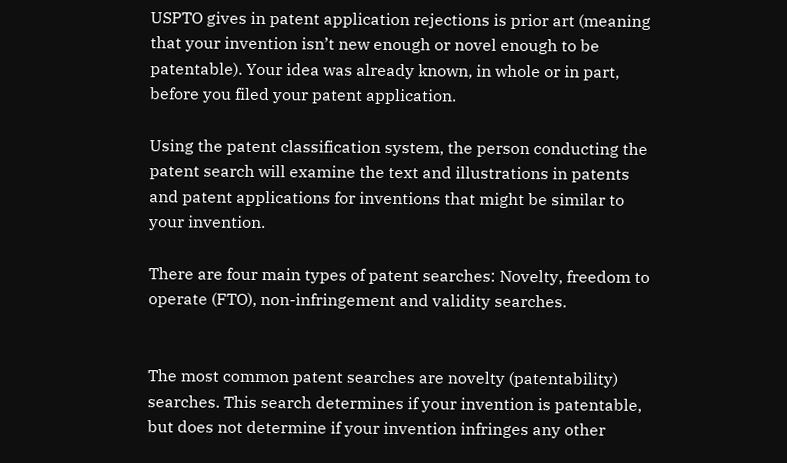USPTO gives in patent application rejections is prior art (meaning that your invention isn’t new enough or novel enough to be patentable). Your idea was already known, in whole or in part, before you filed your patent application.

Using the patent classification system, the person conducting the patent search will examine the text and illustrations in patents and patent applications for inventions that might be similar to your invention.

There are four main types of patent searches: Novelty, freedom to operate (FTO), non-infringement and validity searches.


The most common patent searches are novelty (patentability) searches. This search determines if your invention is patentable, but does not determine if your invention infringes any other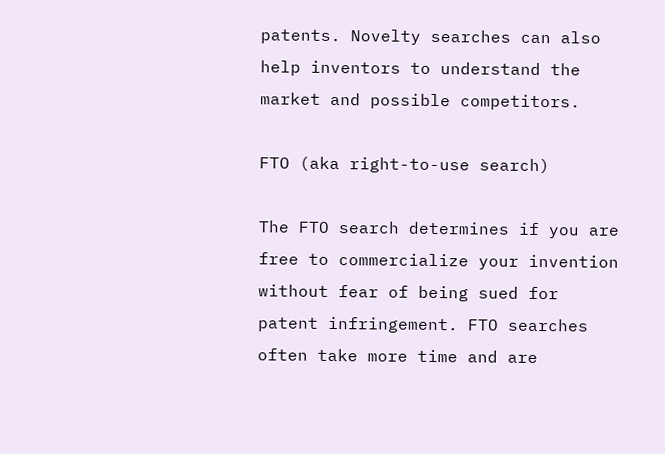patents. Novelty searches can also help inventors to understand the market and possible competitors.

FTO (aka right-to-use search)

The FTO search determines if you are free to commercialize your invention without fear of being sued for patent infringement. FTO searches often take more time and are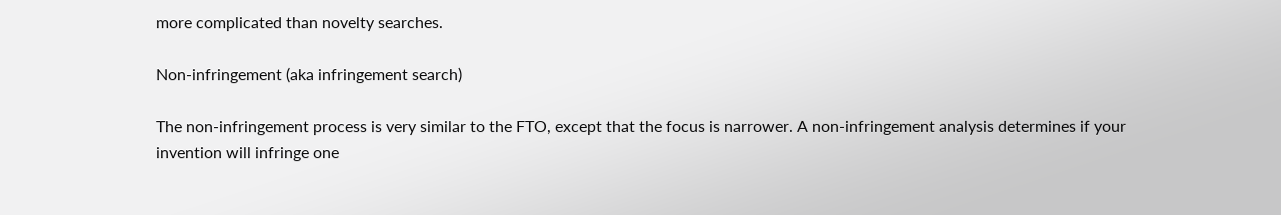more complicated than novelty searches.

Non-infringement (aka infringement search)

The non-infringement process is very similar to the FTO, except that the focus is narrower. A non-infringement analysis determines if your invention will infringe one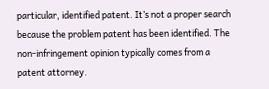particular, identified patent. It’s not a proper search because the problem patent has been identified. The non-infringement opinion typically comes from a patent attorney.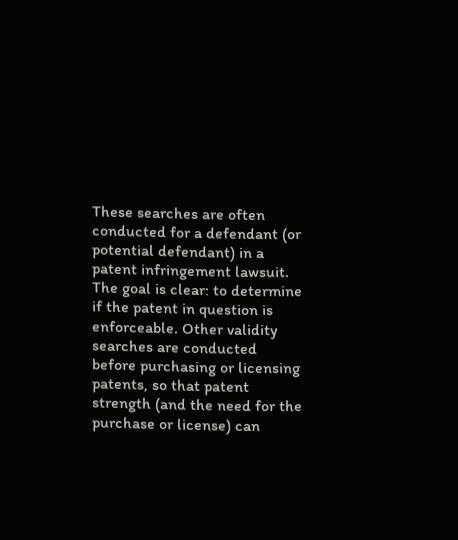These searches are often conducted for a defendant (or potential defendant) in a patent infringement lawsuit. The goal is clear: to determine if the patent in question is enforceable. Other validity searches are conducted before purchasing or licensing patents, so that patent strength (and the need for the purchase or license) can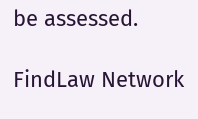be assessed.

FindLaw Network